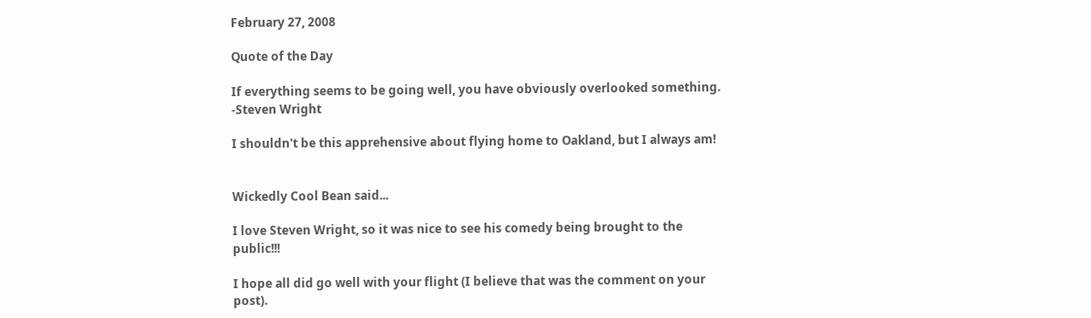February 27, 2008

Quote of the Day

If everything seems to be going well, you have obviously overlooked something.
-Steven Wright

I shouldn't be this apprehensive about flying home to Oakland, but I always am!


Wickedly Cool Bean said...

I love Steven Wright, so it was nice to see his comedy being brought to the public!!!

I hope all did go well with your flight (I believe that was the comment on your post).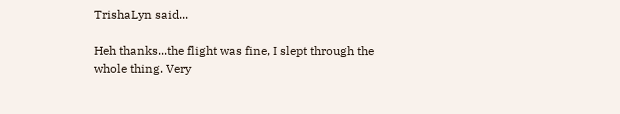TrishaLyn said...

Heh thanks...the flight was fine, I slept through the whole thing. Very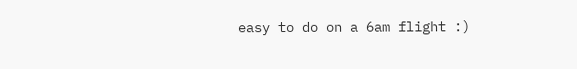easy to do on a 6am flight :)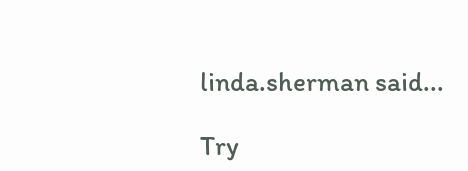linda.sherman said...

Try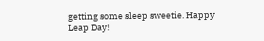getting some sleep sweetie. Happy Leap Day!